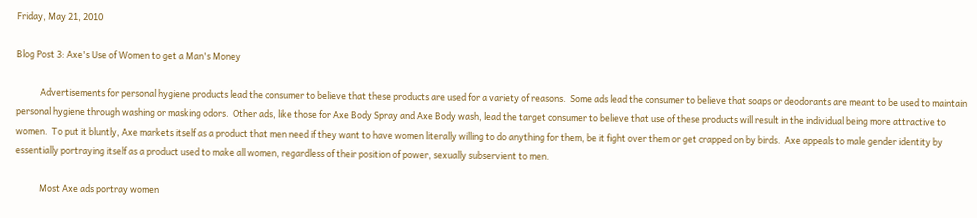Friday, May 21, 2010

Blog Post 3: Axe's Use of Women to get a Man's Money

            Advertisements for personal hygiene products lead the consumer to believe that these products are used for a variety of reasons.  Some ads lead the consumer to believe that soaps or deodorants are meant to be used to maintain personal hygiene through washing or masking odors.  Other ads, like those for Axe Body Spray and Axe Body wash, lead the target consumer to believe that use of these products will result in the individual being more attractive to women.  To put it bluntly, Axe markets itself as a product that men need if they want to have women literally willing to do anything for them, be it fight over them or get crapped on by birds.  Axe appeals to male gender identity by essentially portraying itself as a product used to make all women, regardless of their position of power, sexually subservient to men.

            Most Axe ads portray women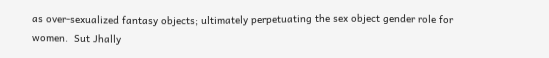as over-sexualized fantasy objects; ultimately perpetuating the sex object gender role for women.  Sut Jhally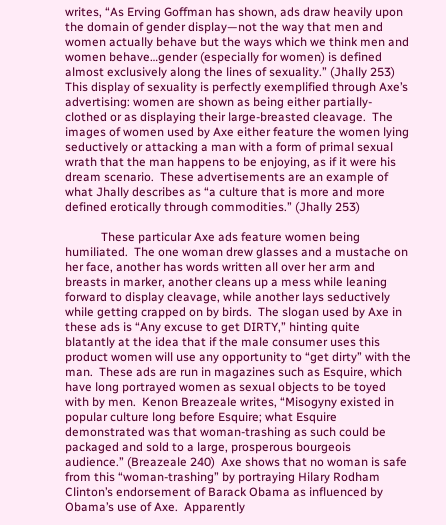writes, “As Erving Goffman has shown, ads draw heavily upon the domain of gender display—not the way that men and women actually behave but the ways which we think men and women behave…gender (especially for women) is defined almost exclusively along the lines of sexuality.” (Jhally 253)  This display of sexuality is perfectly exemplified through Axe’s advertising: women are shown as being either partially-clothed or as displaying their large-breasted cleavage.  The images of women used by Axe either feature the women lying seductively or attacking a man with a form of primal sexual wrath that the man happens to be enjoying, as if it were his dream scenario.  These advertisements are an example of what Jhally describes as “a culture that is more and more defined erotically through commodities.” (Jhally 253)

            These particular Axe ads feature women being humiliated.  The one woman drew glasses and a mustache on her face, another has words written all over her arm and breasts in marker, another cleans up a mess while leaning forward to display cleavage, while another lays seductively while getting crapped on by birds.  The slogan used by Axe in these ads is “Any excuse to get DIRTY,” hinting quite blatantly at the idea that if the male consumer uses this product women will use any opportunity to “get dirty” with the man.  These ads are run in magazines such as Esquire, which have long portrayed women as sexual objects to be toyed with by men.  Kenon Breazeale writes, “Misogyny existed in popular culture long before Esquire; what Esquire demonstrated was that woman-trashing as such could be packaged and sold to a large, prosperous bourgeois audience.” (Breazeale 240)  Axe shows that no woman is safe from this “woman-trashing” by portraying Hilary Rodham Clinton’s endorsement of Barack Obama as influenced by Obama’s use of Axe.  Apparently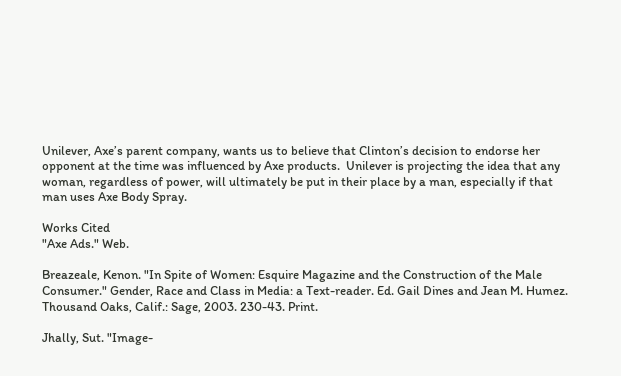Unilever, Axe’s parent company, wants us to believe that Clinton’s decision to endorse her opponent at the time was influenced by Axe products.  Unilever is projecting the idea that any woman, regardless of power, will ultimately be put in their place by a man, especially if that man uses Axe Body Spray.

Works Cited
"Axe Ads." Web.

Breazeale, Kenon. "In Spite of Women: Esquire Magazine and the Construction of the Male Consumer." Gender, Race and Class in Media: a Text-reader. Ed. Gail Dines and Jean M. Humez. Thousand Oaks, Calif.: Sage, 2003. 230-43. Print.

Jhally, Sut. "Image-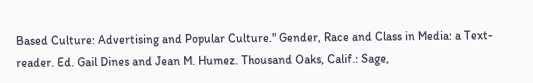Based Culture: Advertising and Popular Culture." Gender, Race and Class in Media: a Text-reader. Ed. Gail Dines and Jean M. Humez. Thousand Oaks, Calif.: Sage,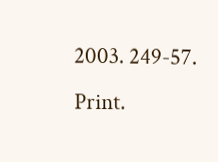2003. 249-57. Print.